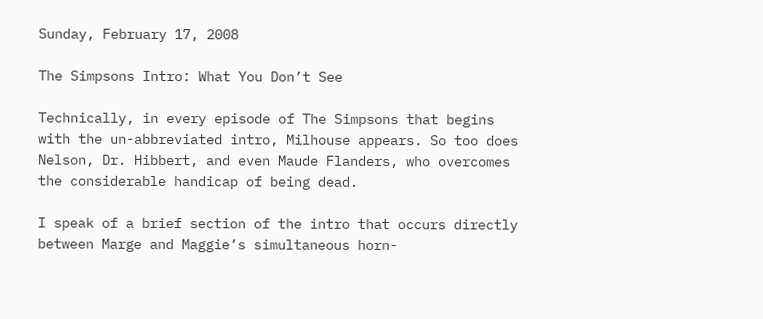Sunday, February 17, 2008

The Simpsons Intro: What You Don’t See

Technically, in every episode of The Simpsons that begins with the un-abbreviated intro, Milhouse appears. So too does Nelson, Dr. Hibbert, and even Maude Flanders, who overcomes the considerable handicap of being dead.

I speak of a brief section of the intro that occurs directly between Marge and Maggie’s simultaneous horn-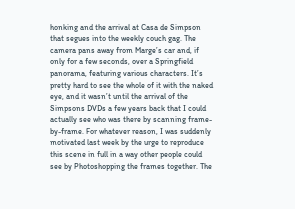honking and the arrival at Casa de Simpson that segues into the weekly couch gag. The camera pans away from Marge’s car and, if only for a few seconds, over a Springfield panorama, featuring various characters. It’s pretty hard to see the whole of it with the naked eye, and it wasn’t until the arrival of the Simpsons DVDs a few years back that I could actually see who was there by scanning frame-by-frame. For whatever reason, I was suddenly motivated last week by the urge to reproduce this scene in full in a way other people could see by Photoshopping the frames together. The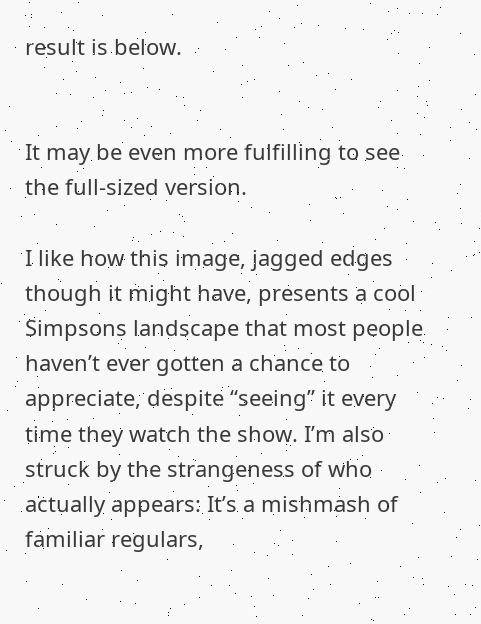result is below.


It may be even more fulfilling to see the full-sized version.

I like how this image, jagged edges though it might have, presents a cool Simpsons landscape that most people haven’t ever gotten a chance to appreciate, despite “seeing” it every time they watch the show. I’m also struck by the strangeness of who actually appears: It’s a mishmash of familiar regulars,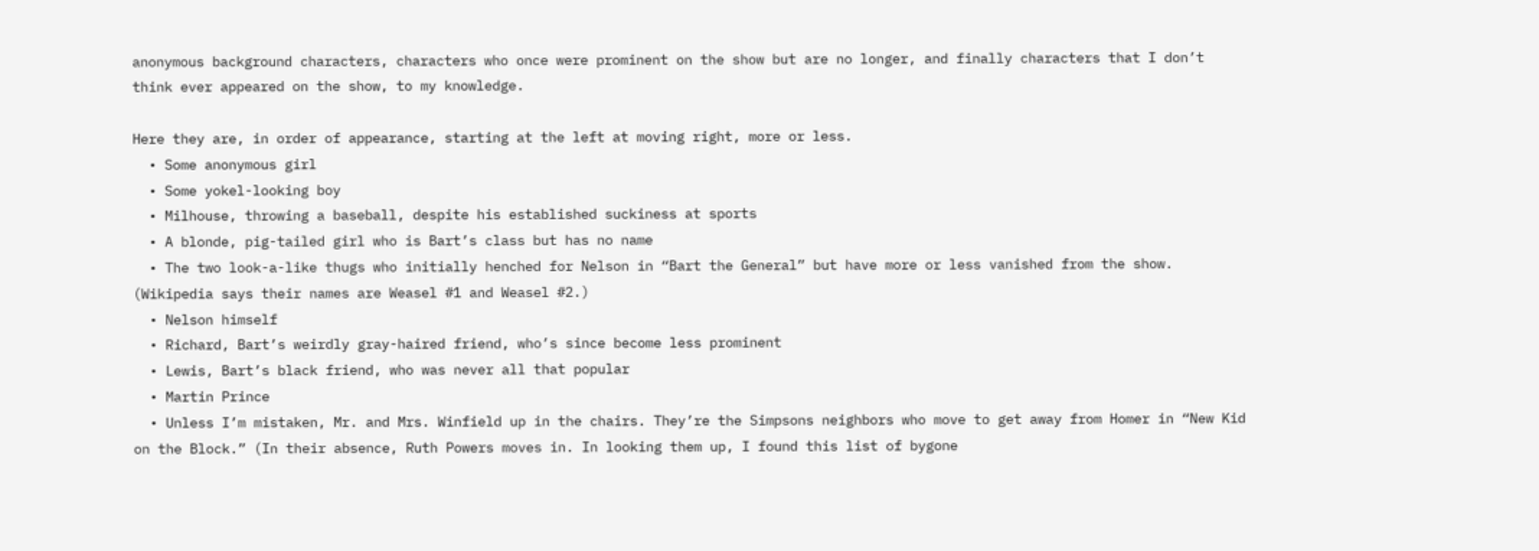anonymous background characters, characters who once were prominent on the show but are no longer, and finally characters that I don’t think ever appeared on the show, to my knowledge.

Here they are, in order of appearance, starting at the left at moving right, more or less.
  • Some anonymous girl
  • Some yokel-looking boy
  • Milhouse, throwing a baseball, despite his established suckiness at sports
  • A blonde, pig-tailed girl who is Bart’s class but has no name
  • The two look-a-like thugs who initially henched for Nelson in “Bart the General” but have more or less vanished from the show. (Wikipedia says their names are Weasel #1 and Weasel #2.)
  • Nelson himself
  • Richard, Bart’s weirdly gray-haired friend, who’s since become less prominent
  • Lewis, Bart’s black friend, who was never all that popular
  • Martin Prince
  • Unless I’m mistaken, Mr. and Mrs. Winfield up in the chairs. They’re the Simpsons neighbors who move to get away from Homer in “New Kid on the Block.” (In their absence, Ruth Powers moves in. In looking them up, I found this list of bygone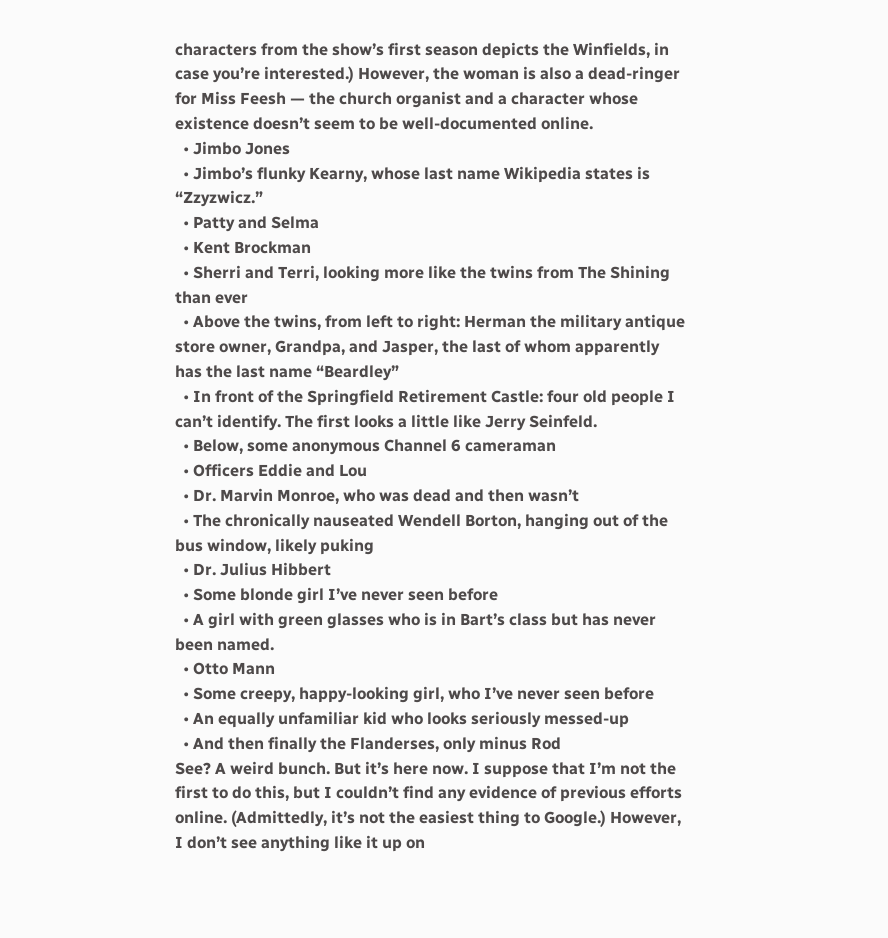characters from the show’s first season depicts the Winfields, in case you’re interested.) However, the woman is also a dead-ringer for Miss Feesh — the church organist and a character whose existence doesn’t seem to be well-documented online.
  • Jimbo Jones
  • Jimbo’s flunky Kearny, whose last name Wikipedia states is “Zzyzwicz.”
  • Patty and Selma
  • Kent Brockman
  • Sherri and Terri, looking more like the twins from The Shining than ever
  • Above the twins, from left to right: Herman the military antique store owner, Grandpa, and Jasper, the last of whom apparently has the last name “Beardley”
  • In front of the Springfield Retirement Castle: four old people I can’t identify. The first looks a little like Jerry Seinfeld.
  • Below, some anonymous Channel 6 cameraman
  • Officers Eddie and Lou
  • Dr. Marvin Monroe, who was dead and then wasn’t
  • The chronically nauseated Wendell Borton, hanging out of the bus window, likely puking
  • Dr. Julius Hibbert
  • Some blonde girl I’ve never seen before
  • A girl with green glasses who is in Bart’s class but has never been named.
  • Otto Mann
  • Some creepy, happy-looking girl, who I’ve never seen before
  • An equally unfamiliar kid who looks seriously messed-up
  • And then finally the Flanderses, only minus Rod
See? A weird bunch. But it’s here now. I suppose that I’m not the first to do this, but I couldn’t find any evidence of previous efforts online. (Admittedly, it’s not the easiest thing to Google.) However, I don’t see anything like it up on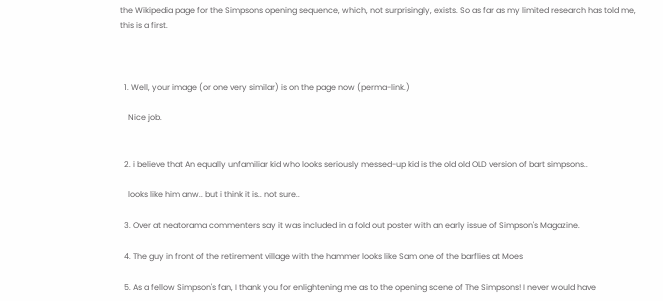the Wikipedia page for the Simpsons opening sequence, which, not surprisingly, exists. So as far as my limited research has told me, this is a first.



  1. Well, your image (or one very similar) is on the page now (perma-link.)

    Nice job.


  2. i believe that An equally unfamiliar kid who looks seriously messed-up kid is the old old OLD version of bart simpsons..

    looks like him anw.. but i think it is.. not sure..

  3. Over at neatorama commenters say it was included in a fold out poster with an early issue of Simpson's Magazine.

  4. The guy in front of the retirement village with the hammer looks like Sam one of the barflies at Moes

  5. As a fellow Simpson's fan, I thank you for enlightening me as to the opening scene of The Simpsons! I never would have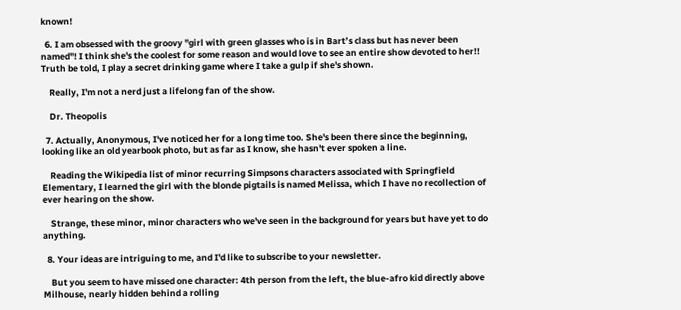known!

  6. I am obsessed with the groovy "girl with green glasses who is in Bart’s class but has never been named"! I think she's the coolest for some reason and would love to see an entire show devoted to her!! Truth be told, I play a secret drinking game where I take a gulp if she's shown.

    Really, I'm not a nerd just a lifelong fan of the show.

    Dr. Theopolis

  7. Actually, Anonymous, I've noticed her for a long time too. She's been there since the beginning, looking like an old yearbook photo, but as far as I know, she hasn't ever spoken a line.

    Reading the Wikipedia list of minor recurring Simpsons characters associated with Springfield Elementary, I learned the girl with the blonde pigtails is named Melissa, which I have no recollection of ever hearing on the show.

    Strange, these minor, minor characters who we've seen in the background for years but have yet to do anything.

  8. Your ideas are intriguing to me, and I'd like to subscribe to your newsletter.

    But you seem to have missed one character: 4th person from the left, the blue-afro kid directly above Milhouse, nearly hidden behind a rolling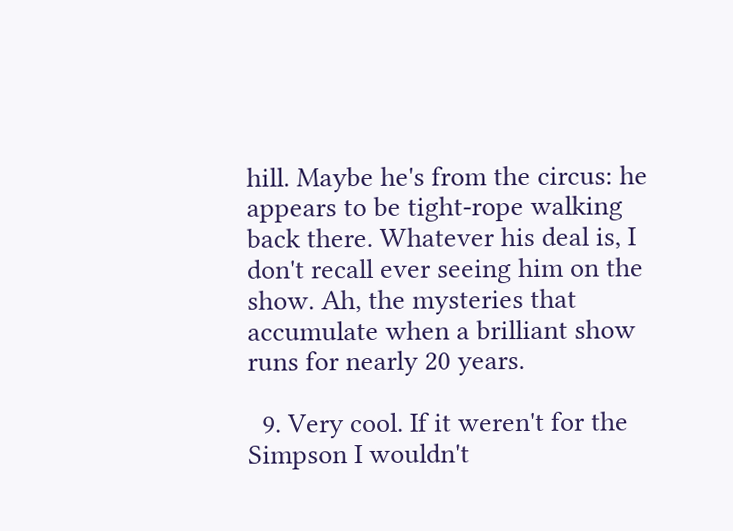hill. Maybe he's from the circus: he appears to be tight-rope walking back there. Whatever his deal is, I don't recall ever seeing him on the show. Ah, the mysteries that accumulate when a brilliant show runs for nearly 20 years.

  9. Very cool. If it weren't for the Simpson I wouldn't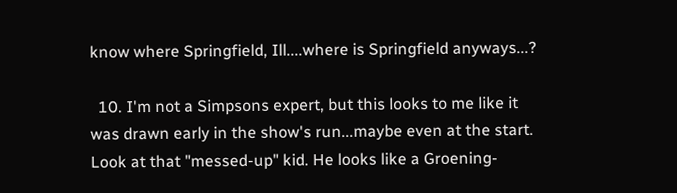know where Springfield, Ill....where is Springfield anyways...?

  10. I'm not a Simpsons expert, but this looks to me like it was drawn early in the show's run...maybe even at the start. Look at that "messed-up" kid. He looks like a Groening-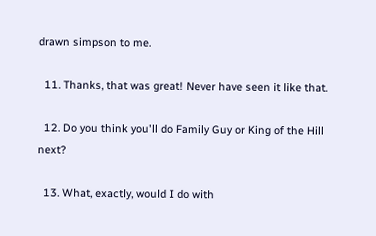drawn simpson to me.

  11. Thanks, that was great! Never have seen it like that.

  12. Do you think you'll do Family Guy or King of the Hill next?

  13. What, exactly, would I do with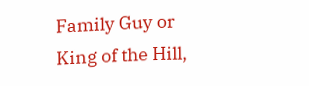Family Guy or King of the Hill,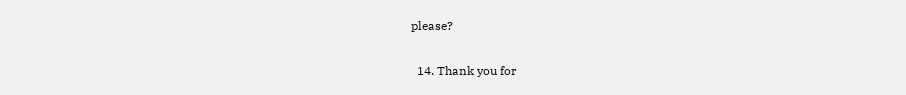please?

  14. Thank you for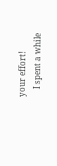your effort!
    I spent a while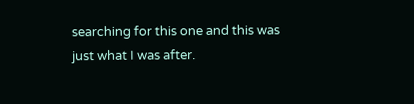searching for this one and this was just what I was after.